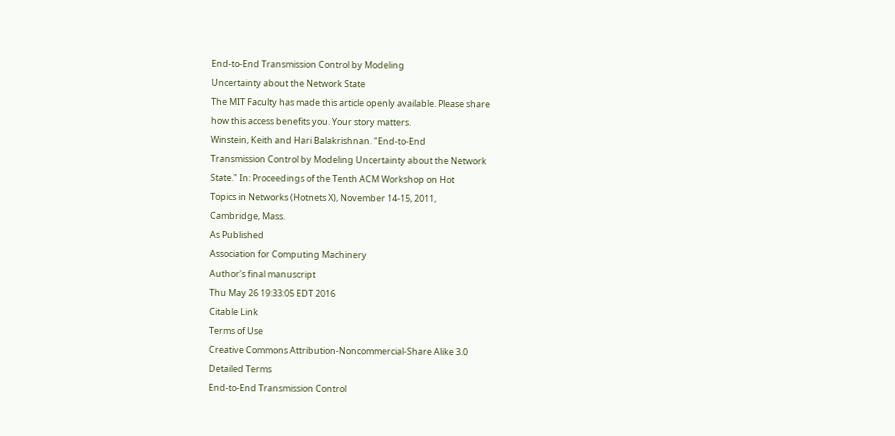End-to-End Transmission Control by Modeling
Uncertainty about the Network State
The MIT Faculty has made this article openly available. Please share
how this access benefits you. Your story matters.
Winstein, Keith and Hari Balakrishnan. "End-to-End
Transmission Control by Modeling Uncertainty about the Network
State." In: Proceedings of the Tenth ACM Workshop on Hot
Topics in Networks (Hotnets X), November 14-15, 2011,
Cambridge, Mass.
As Published
Association for Computing Machinery
Author's final manuscript
Thu May 26 19:33:05 EDT 2016
Citable Link
Terms of Use
Creative Commons Attribution-Noncommercial-Share Alike 3.0
Detailed Terms
End-to-End Transmission Control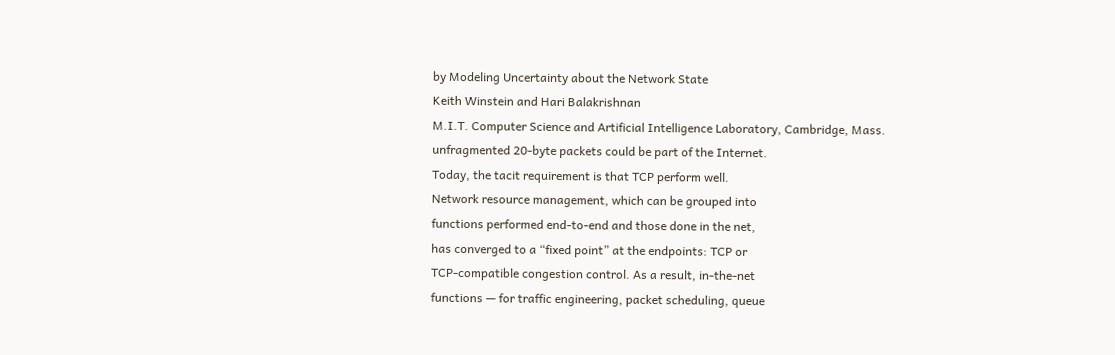by Modeling Uncertainty about the Network State
Keith Winstein and Hari Balakrishnan
M.I.T. Computer Science and Artificial Intelligence Laboratory, Cambridge, Mass.
unfragmented 20-byte packets could be part of the Internet.
Today, the tacit requirement is that TCP perform well.
Network resource management, which can be grouped into
functions performed end-to-end and those done in the net,
has converged to a “fixed point” at the endpoints: TCP or
TCP-compatible congestion control. As a result, in-the-net
functions — for traffic engineering, packet scheduling, queue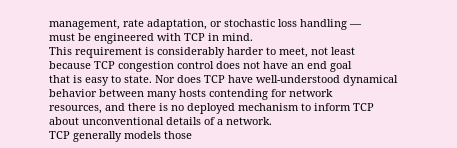management, rate adaptation, or stochastic loss handling —
must be engineered with TCP in mind.
This requirement is considerably harder to meet, not least
because TCP congestion control does not have an end goal
that is easy to state. Nor does TCP have well-understood dynamical behavior between many hosts contending for network
resources, and there is no deployed mechanism to inform TCP
about unconventional details of a network.
TCP generally models those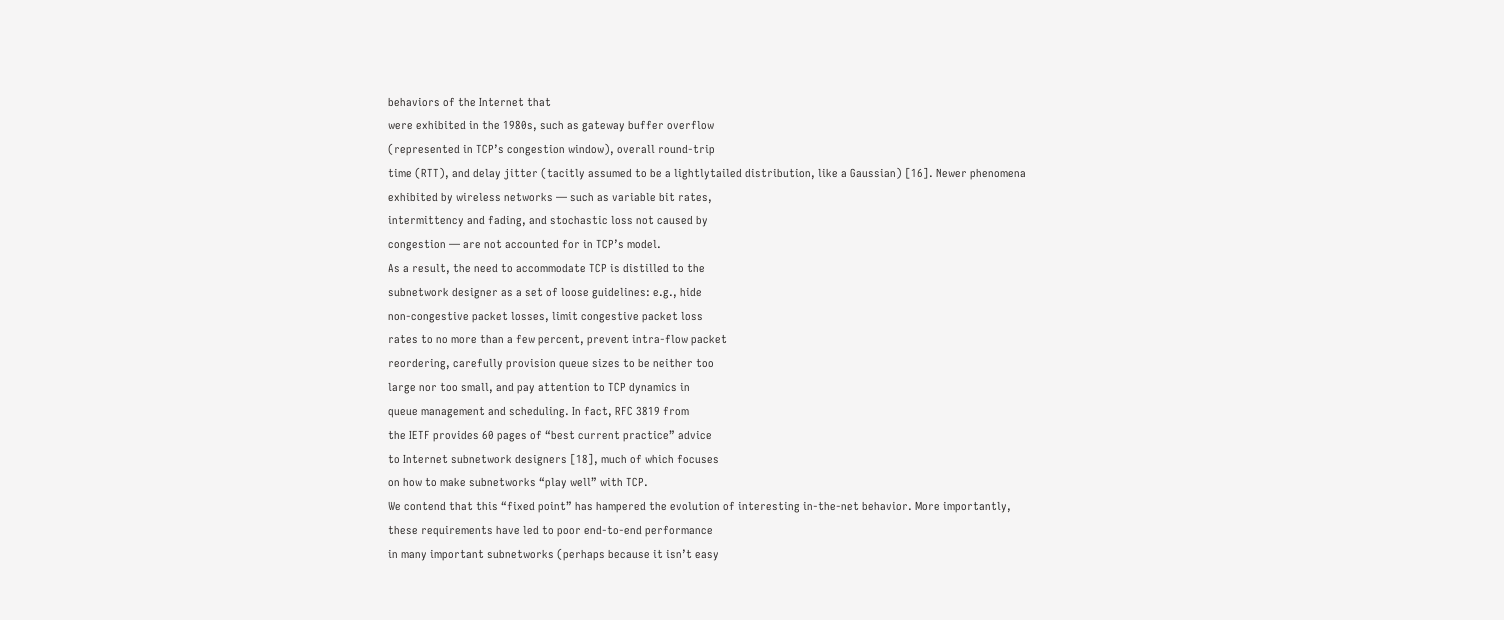behaviors of the Internet that
were exhibited in the 1980s, such as gateway buffer overflow
(represented in TCP’s congestion window), overall round-trip
time (RTT), and delay jitter (tacitly assumed to be a lightlytailed distribution, like a Gaussian) [16]. Newer phenomena
exhibited by wireless networks — such as variable bit rates,
intermittency and fading, and stochastic loss not caused by
congestion — are not accounted for in TCP’s model.
As a result, the need to accommodate TCP is distilled to the
subnetwork designer as a set of loose guidelines: e.g., hide
non-congestive packet losses, limit congestive packet loss
rates to no more than a few percent, prevent intra-flow packet
reordering, carefully provision queue sizes to be neither too
large nor too small, and pay attention to TCP dynamics in
queue management and scheduling. In fact, RFC 3819 from
the IETF provides 60 pages of “best current practice” advice
to Internet subnetwork designers [18], much of which focuses
on how to make subnetworks “play well” with TCP.
We contend that this “fixed point” has hampered the evolution of interesting in-the-net behavior. More importantly,
these requirements have led to poor end-to-end performance
in many important subnetworks (perhaps because it isn’t easy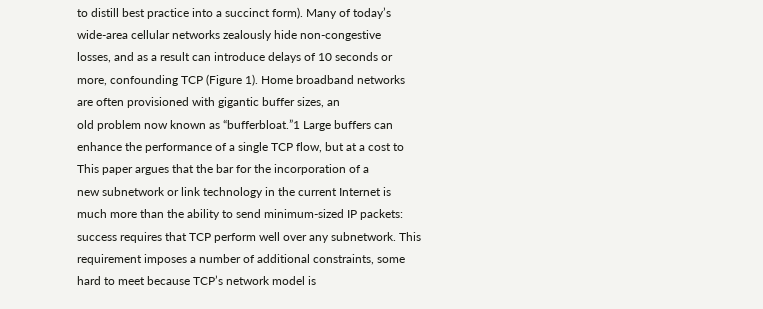to distill best practice into a succinct form). Many of today’s
wide-area cellular networks zealously hide non-congestive
losses, and as a result can introduce delays of 10 seconds or
more, confounding TCP (Figure 1). Home broadband networks are often provisioned with gigantic buffer sizes, an
old problem now known as “bufferbloat.”1 Large buffers can
enhance the performance of a single TCP flow, but at a cost to
This paper argues that the bar for the incorporation of a
new subnetwork or link technology in the current Internet is
much more than the ability to send minimum-sized IP packets: success requires that TCP perform well over any subnetwork. This requirement imposes a number of additional constraints, some hard to meet because TCP’s network model is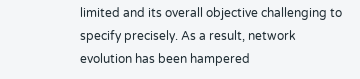limited and its overall objective challenging to specify precisely. As a result, network evolution has been hampered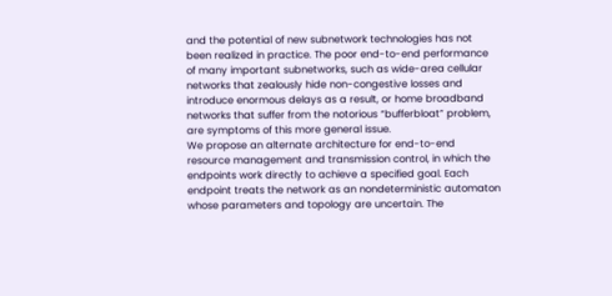and the potential of new subnetwork technologies has not
been realized in practice. The poor end-to-end performance
of many important subnetworks, such as wide-area cellular
networks that zealously hide non-congestive losses and introduce enormous delays as a result, or home broadband networks that suffer from the notorious “bufferbloat” problem,
are symptoms of this more general issue.
We propose an alternate architecture for end-to-end resource management and transmission control, in which the
endpoints work directly to achieve a specified goal. Each
endpoint treats the network as an nondeterministic automaton whose parameters and topology are uncertain. The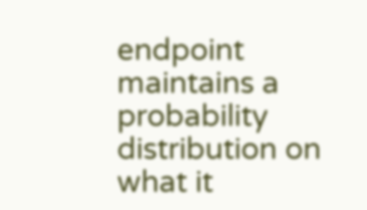endpoint maintains a probability distribution on what it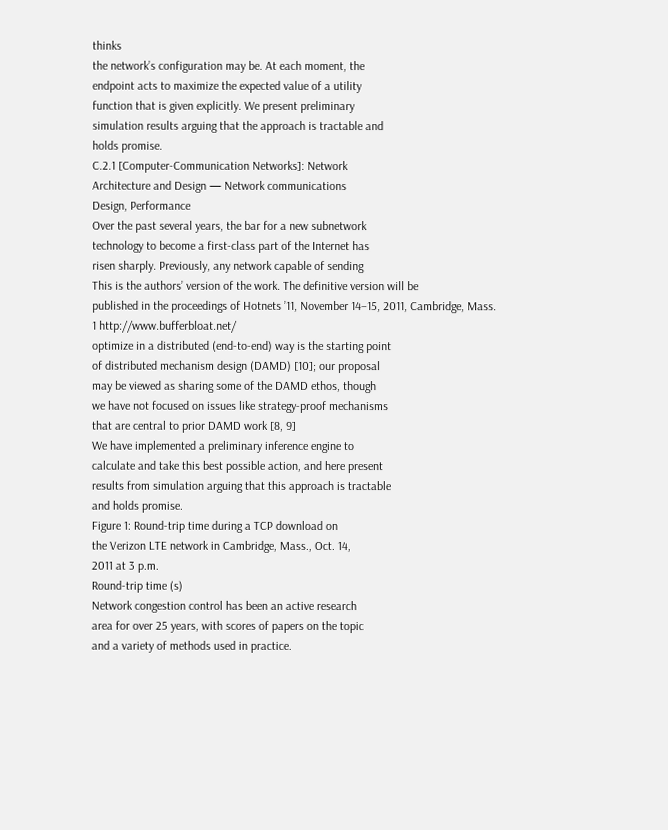thinks
the network’s configuration may be. At each moment, the
endpoint acts to maximize the expected value of a utility
function that is given explicitly. We present preliminary
simulation results arguing that the approach is tractable and
holds promise.
C.2.1 [Computer-Communication Networks]: Network
Architecture and Design — Network communications
Design, Performance
Over the past several years, the bar for a new subnetwork
technology to become a first-class part of the Internet has
risen sharply. Previously, any network capable of sending
This is the authors’ version of the work. The definitive version will be
published in the proceedings of Hotnets ’11, November 14–15, 2011, Cambridge, Mass.
1 http://www.bufferbloat.net/
optimize in a distributed (end-to-end) way is the starting point
of distributed mechanism design (DAMD) [10]; our proposal
may be viewed as sharing some of the DAMD ethos, though
we have not focused on issues like strategy-proof mechanisms
that are central to prior DAMD work [8, 9]
We have implemented a preliminary inference engine to
calculate and take this best possible action, and here present
results from simulation arguing that this approach is tractable
and holds promise.
Figure 1: Round-trip time during a TCP download on
the Verizon LTE network in Cambridge, Mass., Oct. 14,
2011 at 3 p.m.
Round-trip time (s)
Network congestion control has been an active research
area for over 25 years, with scores of papers on the topic
and a variety of methods used in practice.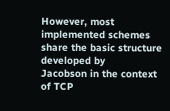However, most
implemented schemes share the basic structure developed by
Jacobson in the context of TCP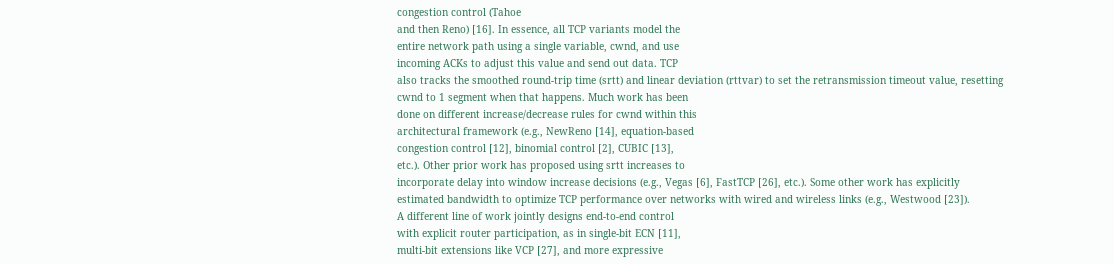congestion control (Tahoe
and then Reno) [16]. In essence, all TCP variants model the
entire network path using a single variable, cwnd, and use
incoming ACKs to adjust this value and send out data. TCP
also tracks the smoothed round-trip time (srtt) and linear deviation (rttvar) to set the retransmission timeout value, resetting
cwnd to 1 segment when that happens. Much work has been
done on different increase/decrease rules for cwnd within this
architectural framework (e.g., NewReno [14], equation-based
congestion control [12], binomial control [2], CUBIC [13],
etc.). Other prior work has proposed using srtt increases to
incorporate delay into window increase decisions (e.g., Vegas [6], FastTCP [26], etc.). Some other work has explicitly
estimated bandwidth to optimize TCP performance over networks with wired and wireless links (e.g., Westwood [23]).
A different line of work jointly designs end-to-end control
with explicit router participation, as in single-bit ECN [11],
multi-bit extensions like VCP [27], and more expressive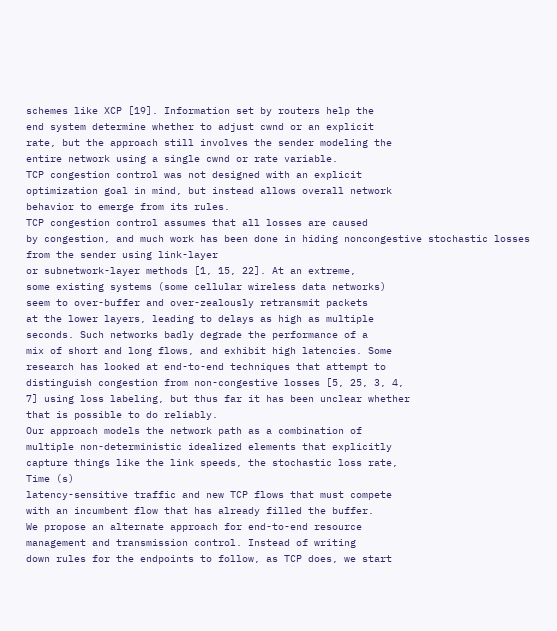schemes like XCP [19]. Information set by routers help the
end system determine whether to adjust cwnd or an explicit
rate, but the approach still involves the sender modeling the
entire network using a single cwnd or rate variable.
TCP congestion control was not designed with an explicit
optimization goal in mind, but instead allows overall network
behavior to emerge from its rules.
TCP congestion control assumes that all losses are caused
by congestion, and much work has been done in hiding noncongestive stochastic losses from the sender using link-layer
or subnetwork-layer methods [1, 15, 22]. At an extreme,
some existing systems (some cellular wireless data networks)
seem to over-buffer and over-zealously retransmit packets
at the lower layers, leading to delays as high as multiple
seconds. Such networks badly degrade the performance of a
mix of short and long flows, and exhibit high latencies. Some
research has looked at end-to-end techniques that attempt to
distinguish congestion from non-congestive losses [5, 25, 3, 4,
7] using loss labeling, but thus far it has been unclear whether
that is possible to do reliably.
Our approach models the network path as a combination of
multiple non-deterministic idealized elements that explicitly
capture things like the link speeds, the stochastic loss rate,
Time (s)
latency-sensitive traffic and new TCP flows that must compete
with an incumbent flow that has already filled the buffer.
We propose an alternate approach for end-to-end resource
management and transmission control. Instead of writing
down rules for the endpoints to follow, as TCP does, we start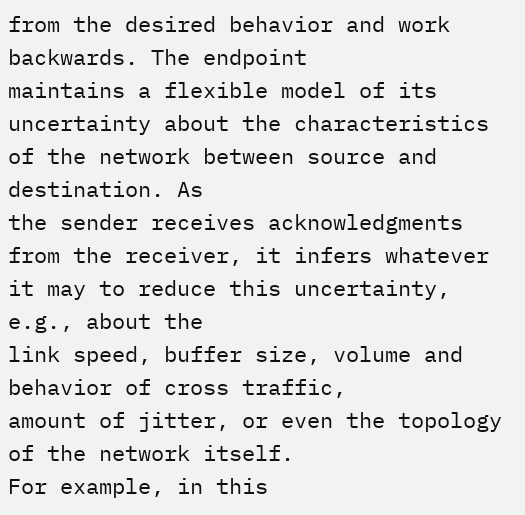from the desired behavior and work backwards. The endpoint
maintains a flexible model of its uncertainty about the characteristics of the network between source and destination. As
the sender receives acknowledgments from the receiver, it infers whatever it may to reduce this uncertainty, e.g., about the
link speed, buffer size, volume and behavior of cross traffic,
amount of jitter, or even the topology of the network itself.
For example, in this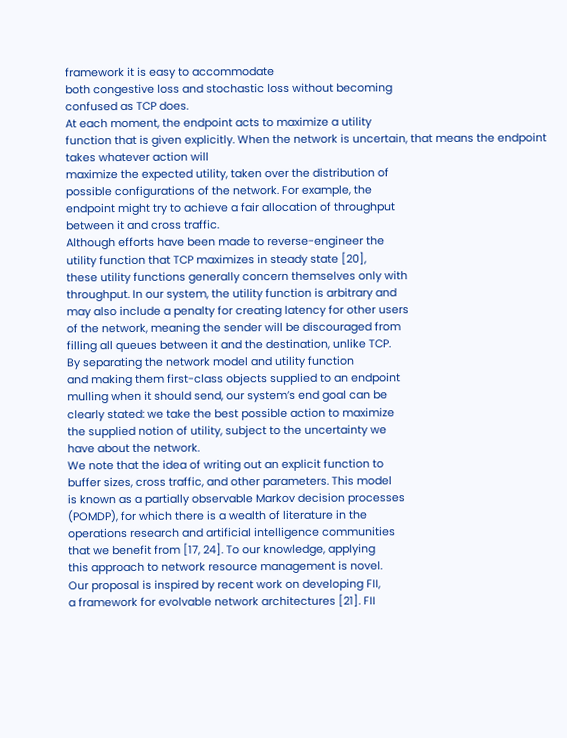framework it is easy to accommodate
both congestive loss and stochastic loss without becoming
confused as TCP does.
At each moment, the endpoint acts to maximize a utility
function that is given explicitly. When the network is uncertain, that means the endpoint takes whatever action will
maximize the expected utility, taken over the distribution of
possible configurations of the network. For example, the
endpoint might try to achieve a fair allocation of throughput
between it and cross traffic.
Although efforts have been made to reverse-engineer the
utility function that TCP maximizes in steady state [20],
these utility functions generally concern themselves only with
throughput. In our system, the utility function is arbitrary and
may also include a penalty for creating latency for other users
of the network, meaning the sender will be discouraged from
filling all queues between it and the destination, unlike TCP.
By separating the network model and utility function
and making them first-class objects supplied to an endpoint
mulling when it should send, our system’s end goal can be
clearly stated: we take the best possible action to maximize
the supplied notion of utility, subject to the uncertainty we
have about the network.
We note that the idea of writing out an explicit function to
buffer sizes, cross traffic, and other parameters. This model
is known as a partially observable Markov decision processes
(POMDP), for which there is a wealth of literature in the
operations research and artificial intelligence communities
that we benefit from [17, 24]. To our knowledge, applying
this approach to network resource management is novel.
Our proposal is inspired by recent work on developing FII,
a framework for evolvable network architectures [21]. FII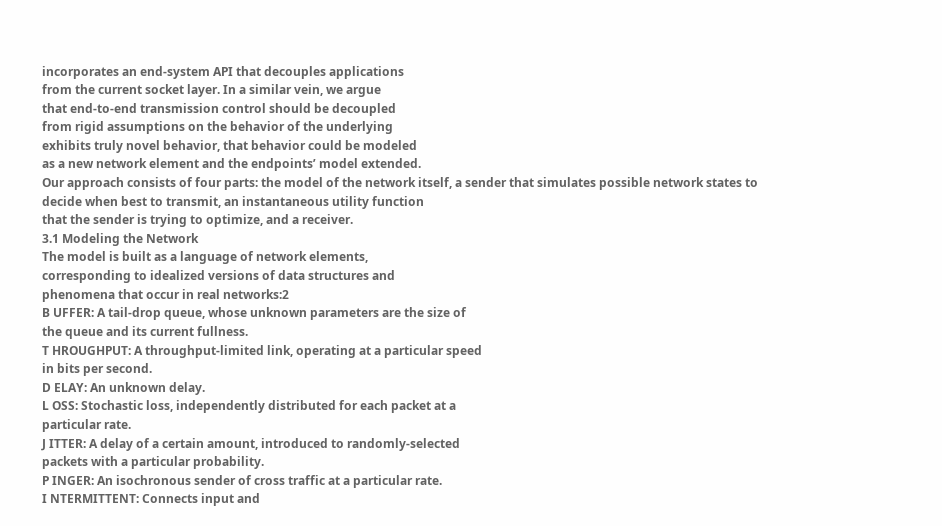incorporates an end-system API that decouples applications
from the current socket layer. In a similar vein, we argue
that end-to-end transmission control should be decoupled
from rigid assumptions on the behavior of the underlying
exhibits truly novel behavior, that behavior could be modeled
as a new network element and the endpoints’ model extended.
Our approach consists of four parts: the model of the network itself, a sender that simulates possible network states to
decide when best to transmit, an instantaneous utility function
that the sender is trying to optimize, and a receiver.
3.1 Modeling the Network
The model is built as a language of network elements,
corresponding to idealized versions of data structures and
phenomena that occur in real networks:2
B UFFER: A tail-drop queue, whose unknown parameters are the size of
the queue and its current fullness.
T HROUGHPUT: A throughput-limited link, operating at a particular speed
in bits per second.
D ELAY: An unknown delay.
L OSS: Stochastic loss, independently distributed for each packet at a
particular rate.
J ITTER: A delay of a certain amount, introduced to randomly-selected
packets with a particular probability.
P INGER: An isochronous sender of cross traffic at a particular rate.
I NTERMITTENT: Connects input and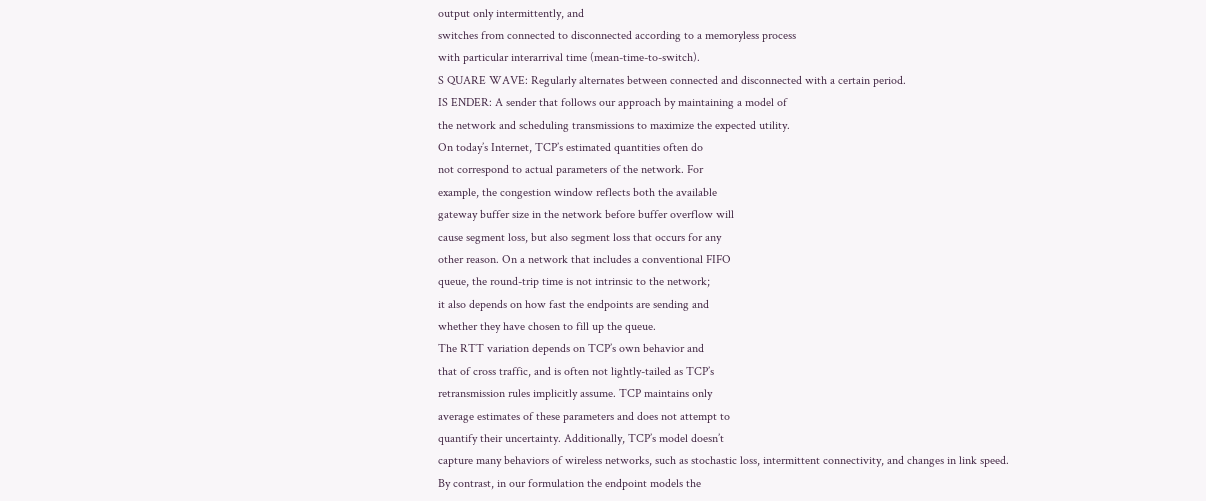output only intermittently, and
switches from connected to disconnected according to a memoryless process
with particular interarrival time (mean-time-to-switch).
S QUARE WAVE: Regularly alternates between connected and disconnected with a certain period.
IS ENDER: A sender that follows our approach by maintaining a model of
the network and scheduling transmissions to maximize the expected utility.
On today’s Internet, TCP’s estimated quantities often do
not correspond to actual parameters of the network. For
example, the congestion window reflects both the available
gateway buffer size in the network before buffer overflow will
cause segment loss, but also segment loss that occurs for any
other reason. On a network that includes a conventional FIFO
queue, the round-trip time is not intrinsic to the network;
it also depends on how fast the endpoints are sending and
whether they have chosen to fill up the queue.
The RTT variation depends on TCP’s own behavior and
that of cross traffic, and is often not lightly-tailed as TCP’s
retransmission rules implicitly assume. TCP maintains only
average estimates of these parameters and does not attempt to
quantify their uncertainty. Additionally, TCP’s model doesn’t
capture many behaviors of wireless networks, such as stochastic loss, intermittent connectivity, and changes in link speed.
By contrast, in our formulation the endpoint models the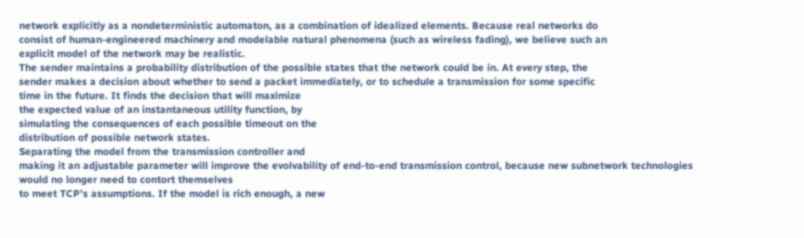network explicitly as a nondeterministic automaton, as a combination of idealized elements. Because real networks do
consist of human-engineered machinery and modelable natural phenomena (such as wireless fading), we believe such an
explicit model of the network may be realistic.
The sender maintains a probability distribution of the possible states that the network could be in. At every step, the
sender makes a decision about whether to send a packet immediately, or to schedule a transmission for some specific
time in the future. It finds the decision that will maximize
the expected value of an instantaneous utility function, by
simulating the consequences of each possible timeout on the
distribution of possible network states.
Separating the model from the transmission controller and
making it an adjustable parameter will improve the evolvability of end-to-end transmission control, because new subnetwork technologies would no longer need to contort themselves
to meet TCP’s assumptions. If the model is rich enough, a new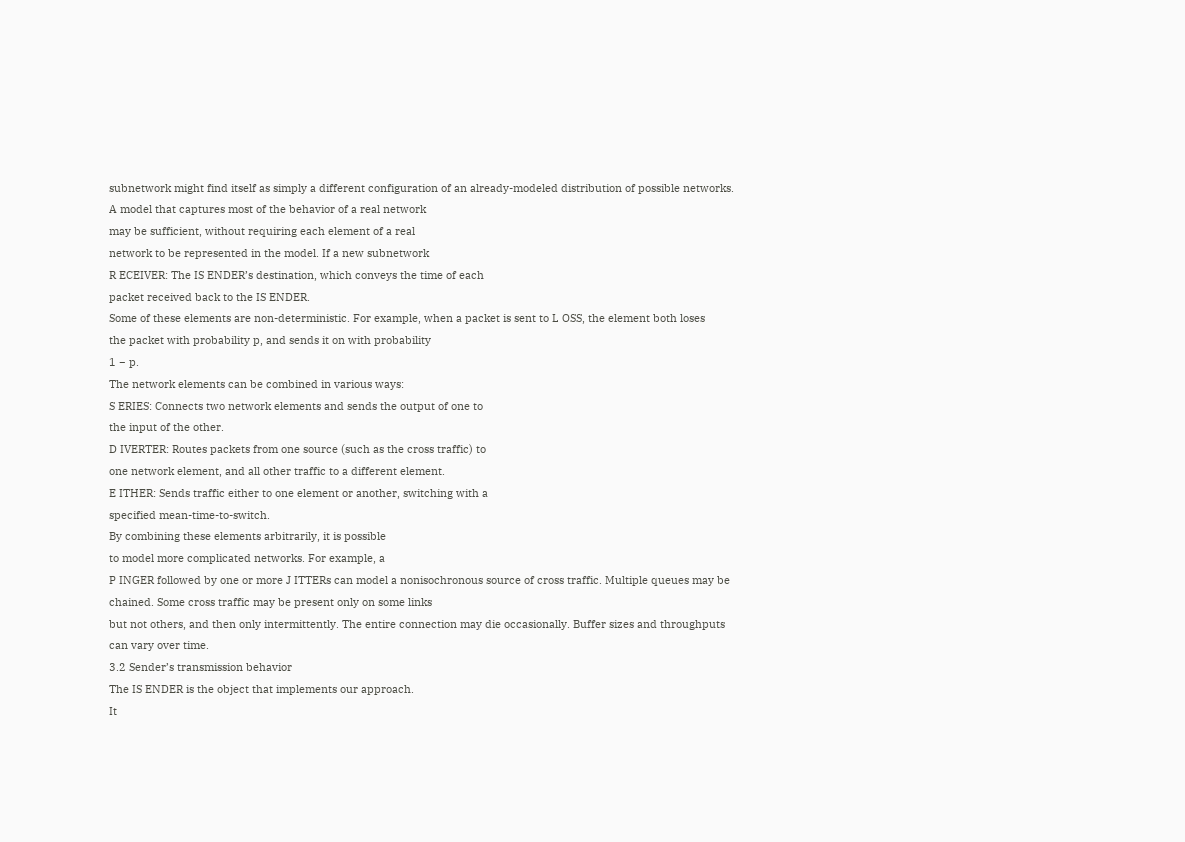subnetwork might find itself as simply a different configuration of an already-modeled distribution of possible networks.
A model that captures most of the behavior of a real network
may be sufficient, without requiring each element of a real
network to be represented in the model. If a new subnetwork
R ECEIVER: The IS ENDER’s destination, which conveys the time of each
packet received back to the IS ENDER.
Some of these elements are non-deterministic. For example, when a packet is sent to L OSS, the element both loses
the packet with probability p, and sends it on with probability
1 − p.
The network elements can be combined in various ways:
S ERIES: Connects two network elements and sends the output of one to
the input of the other.
D IVERTER: Routes packets from one source (such as the cross traffic) to
one network element, and all other traffic to a different element.
E ITHER: Sends traffic either to one element or another, switching with a
specified mean-time-to-switch.
By combining these elements arbitrarily, it is possible
to model more complicated networks. For example, a
P INGER followed by one or more J ITTERs can model a nonisochronous source of cross traffic. Multiple queues may be
chained. Some cross traffic may be present only on some links
but not others, and then only intermittently. The entire connection may die occasionally. Buffer sizes and throughputs
can vary over time.
3.2 Sender’s transmission behavior
The IS ENDER is the object that implements our approach.
It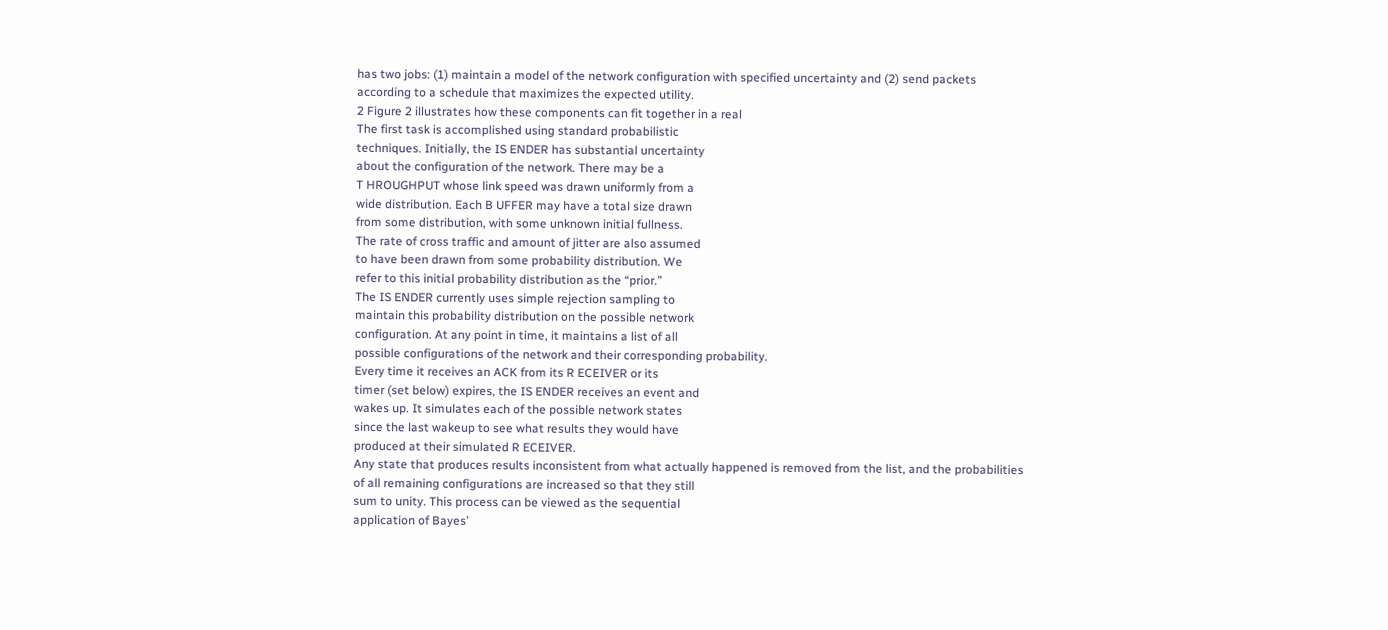has two jobs: (1) maintain a model of the network configuration with specified uncertainty and (2) send packets
according to a schedule that maximizes the expected utility.
2 Figure 2 illustrates how these components can fit together in a real
The first task is accomplished using standard probabilistic
techniques. Initially, the IS ENDER has substantial uncertainty
about the configuration of the network. There may be a
T HROUGHPUT whose link speed was drawn uniformly from a
wide distribution. Each B UFFER may have a total size drawn
from some distribution, with some unknown initial fullness.
The rate of cross traffic and amount of jitter are also assumed
to have been drawn from some probability distribution. We
refer to this initial probability distribution as the “prior.”
The IS ENDER currently uses simple rejection sampling to
maintain this probability distribution on the possible network
configuration. At any point in time, it maintains a list of all
possible configurations of the network and their corresponding probability.
Every time it receives an ACK from its R ECEIVER or its
timer (set below) expires, the IS ENDER receives an event and
wakes up. It simulates each of the possible network states
since the last wakeup to see what results they would have
produced at their simulated R ECEIVER.
Any state that produces results inconsistent from what actually happened is removed from the list, and the probabilities
of all remaining configurations are increased so that they still
sum to unity. This process can be viewed as the sequential
application of Bayes’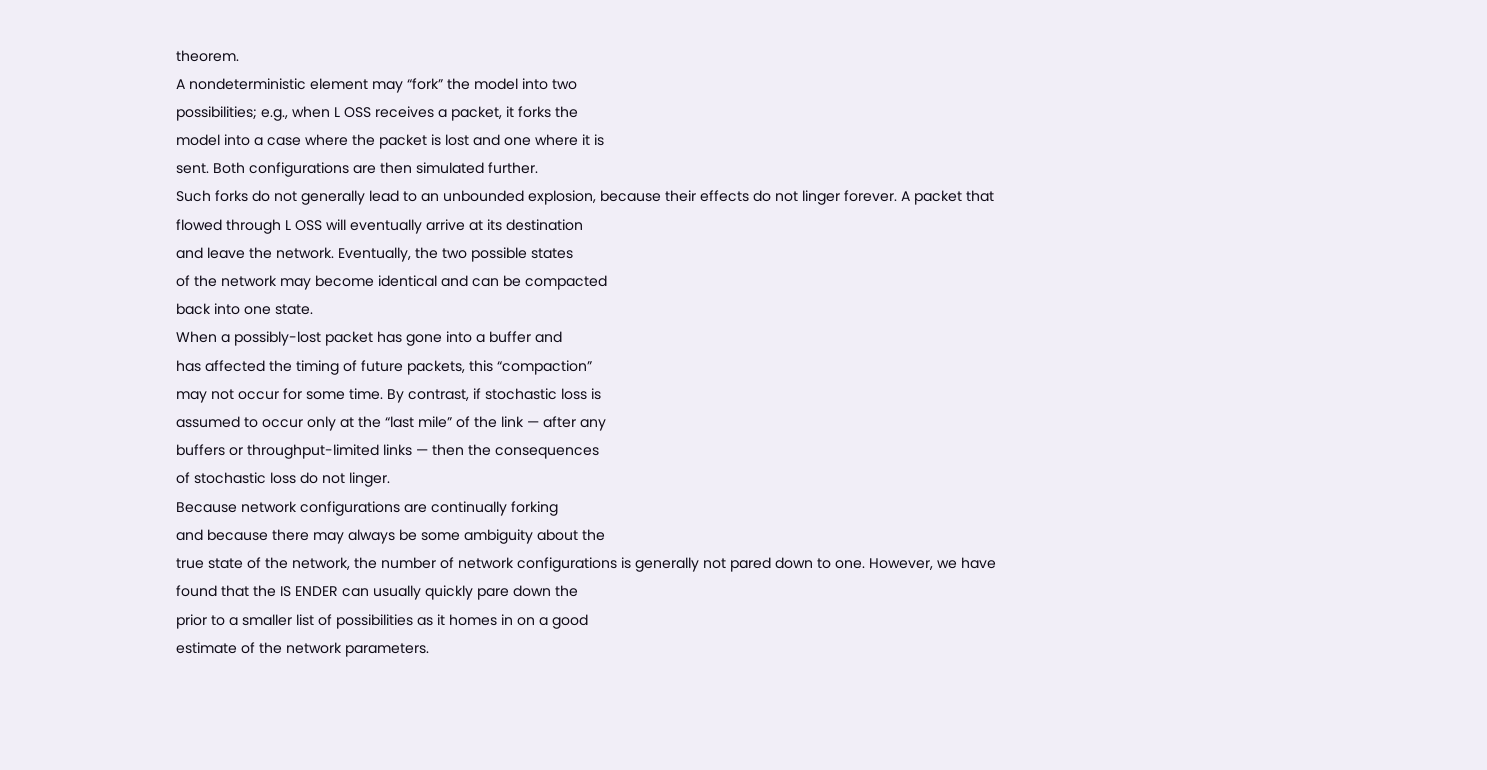theorem.
A nondeterministic element may “fork” the model into two
possibilities; e.g., when L OSS receives a packet, it forks the
model into a case where the packet is lost and one where it is
sent. Both configurations are then simulated further.
Such forks do not generally lead to an unbounded explosion, because their effects do not linger forever. A packet that
flowed through L OSS will eventually arrive at its destination
and leave the network. Eventually, the two possible states
of the network may become identical and can be compacted
back into one state.
When a possibly-lost packet has gone into a buffer and
has affected the timing of future packets, this “compaction”
may not occur for some time. By contrast, if stochastic loss is
assumed to occur only at the “last mile” of the link — after any
buffers or throughput-limited links — then the consequences
of stochastic loss do not linger.
Because network configurations are continually forking
and because there may always be some ambiguity about the
true state of the network, the number of network configurations is generally not pared down to one. However, we have
found that the IS ENDER can usually quickly pare down the
prior to a smaller list of possibilities as it homes in on a good
estimate of the network parameters.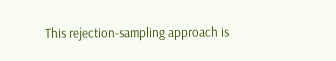This rejection-sampling approach is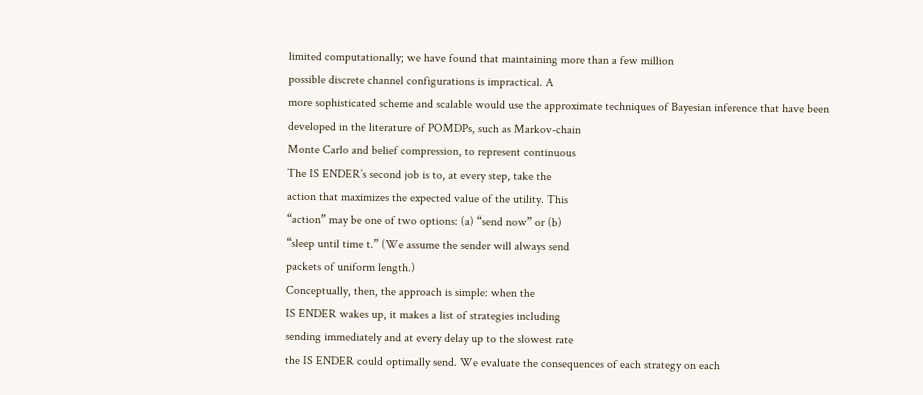limited computationally; we have found that maintaining more than a few million
possible discrete channel configurations is impractical. A
more sophisticated scheme and scalable would use the approximate techniques of Bayesian inference that have been
developed in the literature of POMDPs, such as Markov-chain
Monte Carlo and belief compression, to represent continuous
The IS ENDER’s second job is to, at every step, take the
action that maximizes the expected value of the utility. This
“action” may be one of two options: (a) “send now” or (b)
“sleep until time t.” (We assume the sender will always send
packets of uniform length.)
Conceptually, then, the approach is simple: when the
IS ENDER wakes up, it makes a list of strategies including
sending immediately and at every delay up to the slowest rate
the IS ENDER could optimally send. We evaluate the consequences of each strategy on each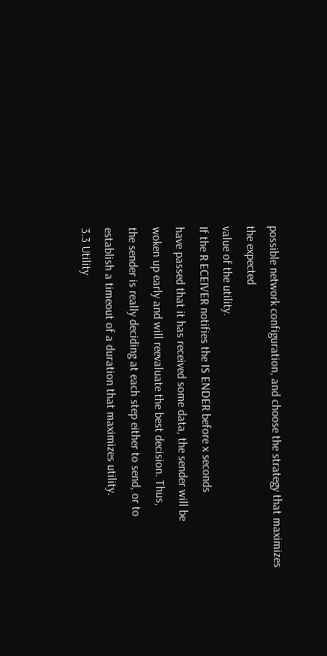possible network configuration, and choose the strategy that maximizes the expected
value of the utility.
If the R ECEIVER notifies the IS ENDER before x seconds
have passed that it has received some data, the sender will be
woken up early and will reevaluate the best decision. Thus,
the sender is really deciding at each step either to send, or to
establish a timeout of a duration that maximizes utility.
3.3 Utility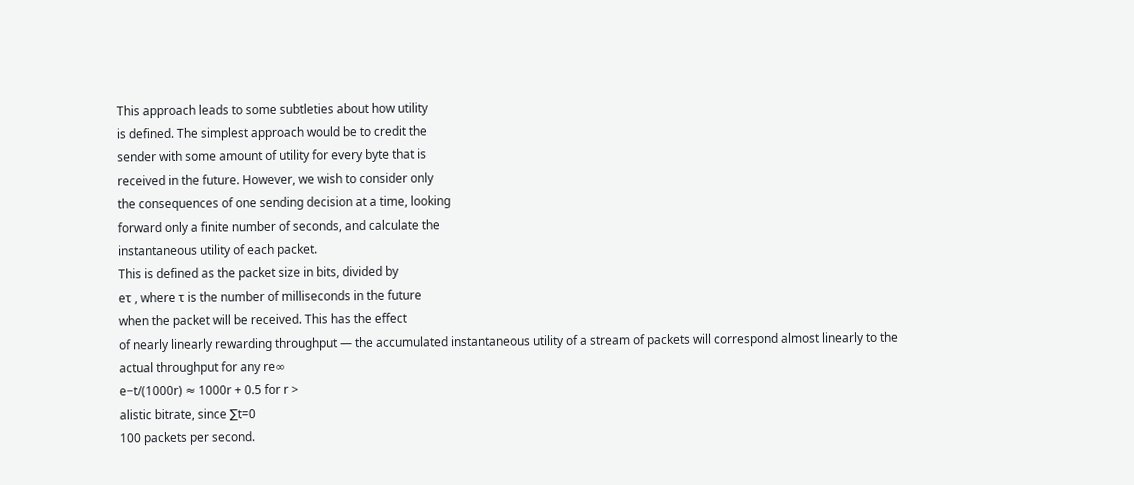This approach leads to some subtleties about how utility
is defined. The simplest approach would be to credit the
sender with some amount of utility for every byte that is
received in the future. However, we wish to consider only
the consequences of one sending decision at a time, looking
forward only a finite number of seconds, and calculate the
instantaneous utility of each packet.
This is defined as the packet size in bits, divided by
eτ , where τ is the number of milliseconds in the future
when the packet will be received. This has the effect
of nearly linearly rewarding throughput — the accumulated instantaneous utility of a stream of packets will correspond almost linearly to the actual throughput for any re∞
e−t/(1000r) ≈ 1000r + 0.5 for r >
alistic bitrate, since ∑t=0
100 packets per second.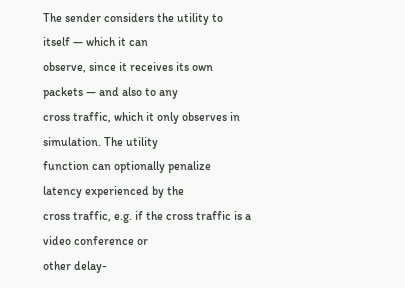The sender considers the utility to itself — which it can
observe, since it receives its own packets — and also to any
cross traffic, which it only observes in simulation. The utility
function can optionally penalize latency experienced by the
cross traffic, e.g. if the cross traffic is a video conference or
other delay-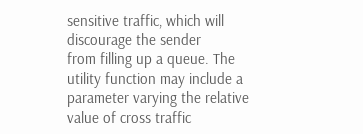sensitive traffic, which will discourage the sender
from filling up a queue. The utility function may include a
parameter varying the relative value of cross traffic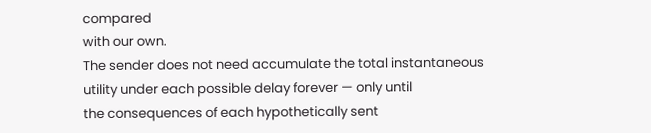compared
with our own.
The sender does not need accumulate the total instantaneous utility under each possible delay forever — only until
the consequences of each hypothetically sent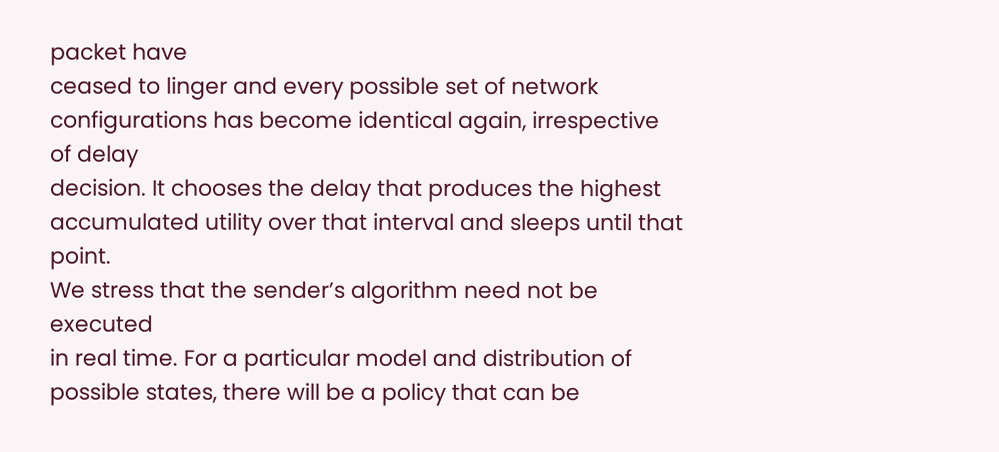packet have
ceased to linger and every possible set of network configurations has become identical again, irrespective of delay
decision. It chooses the delay that produces the highest accumulated utility over that interval and sleeps until that point.
We stress that the sender’s algorithm need not be executed
in real time. For a particular model and distribution of possible states, there will be a policy that can be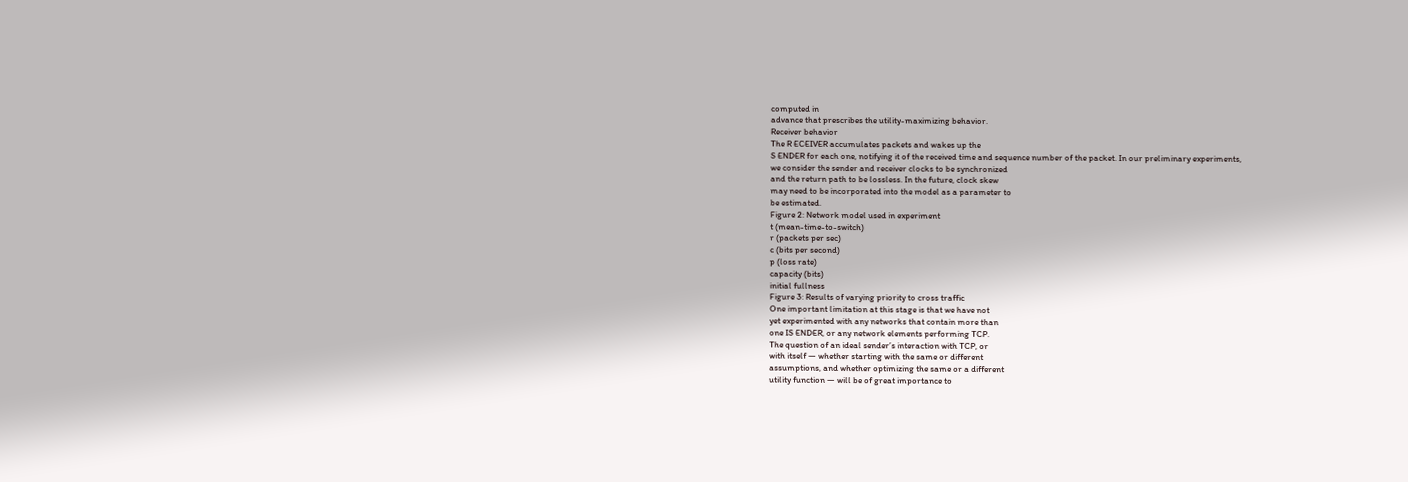computed in
advance that prescribes the utility-maximizing behavior.
Receiver behavior
The R ECEIVER accumulates packets and wakes up the
S ENDER for each one, notifying it of the received time and sequence number of the packet. In our preliminary experiments,
we consider the sender and receiver clocks to be synchronized
and the return path to be lossless. In the future, clock skew
may need to be incorporated into the model as a parameter to
be estimated.
Figure 2: Network model used in experiment
t (mean-time-to-switch)
r (packets per sec)
c (bits per second)
p (loss rate)
capacity (bits)
initial fullness
Figure 3: Results of varying priority to cross traffic
One important limitation at this stage is that we have not
yet experimented with any networks that contain more than
one IS ENDER, or any network elements performing TCP.
The question of an ideal sender’s interaction with TCP, or
with itself — whether starting with the same or different
assumptions, and whether optimizing the same or a different
utility function — will be of great importance to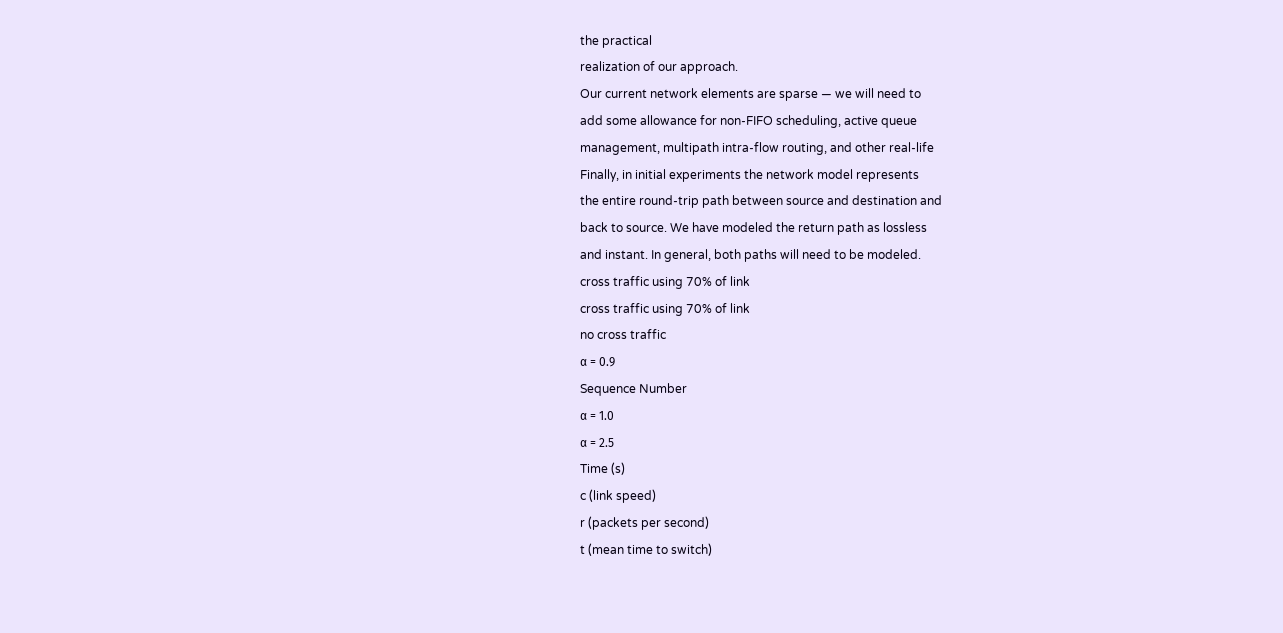the practical
realization of our approach.
Our current network elements are sparse — we will need to
add some allowance for non-FIFO scheduling, active queue
management, multipath intra-flow routing, and other real-life
Finally, in initial experiments the network model represents
the entire round-trip path between source and destination and
back to source. We have modeled the return path as lossless
and instant. In general, both paths will need to be modeled.
cross traffic using 70% of link
cross traffic using 70% of link
no cross traffic
α = 0.9
Sequence Number
α = 1.0
α = 2.5
Time (s)
c (link speed)
r (packets per second)
t (mean time to switch)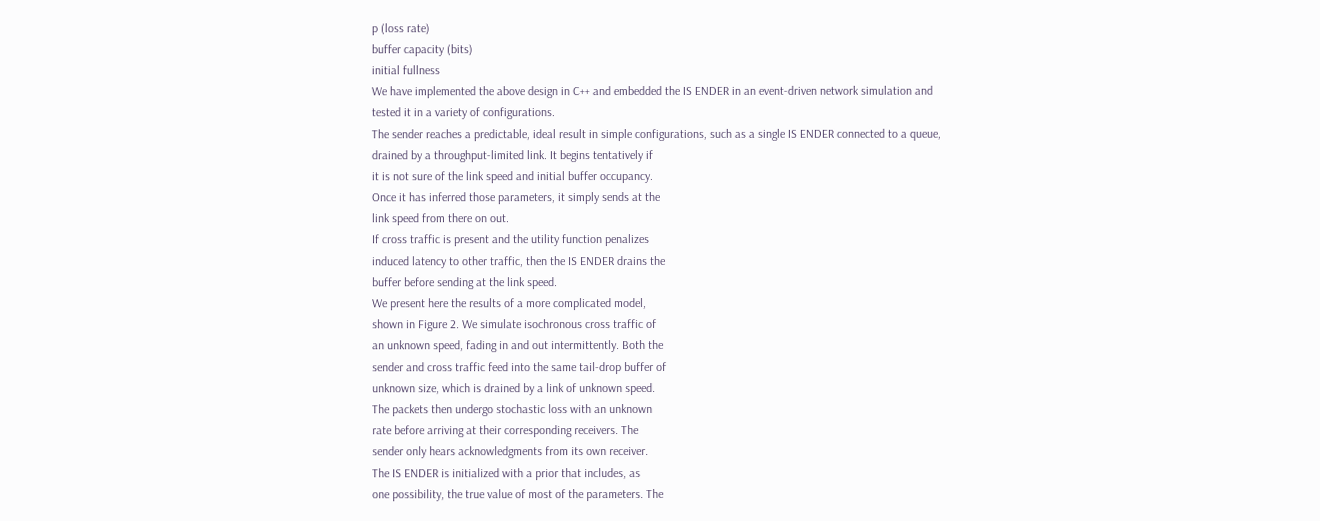p (loss rate)
buffer capacity (bits)
initial fullness
We have implemented the above design in C++ and embedded the IS ENDER in an event-driven network simulation and
tested it in a variety of configurations.
The sender reaches a predictable, ideal result in simple configurations, such as a single IS ENDER connected to a queue,
drained by a throughput-limited link. It begins tentatively if
it is not sure of the link speed and initial buffer occupancy.
Once it has inferred those parameters, it simply sends at the
link speed from there on out.
If cross traffic is present and the utility function penalizes
induced latency to other traffic, then the IS ENDER drains the
buffer before sending at the link speed.
We present here the results of a more complicated model,
shown in Figure 2. We simulate isochronous cross traffic of
an unknown speed, fading in and out intermittently. Both the
sender and cross traffic feed into the same tail-drop buffer of
unknown size, which is drained by a link of unknown speed.
The packets then undergo stochastic loss with an unknown
rate before arriving at their corresponding receivers. The
sender only hears acknowledgments from its own receiver.
The IS ENDER is initialized with a prior that includes, as
one possibility, the true value of most of the parameters. The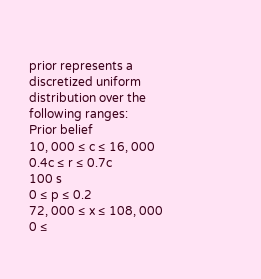prior represents a discretized uniform distribution over the
following ranges:
Prior belief
10, 000 ≤ c ≤ 16, 000
0.4c ≤ r ≤ 0.7c
100 s
0 ≤ p ≤ 0.2
72, 000 ≤ x ≤ 108, 000
0 ≤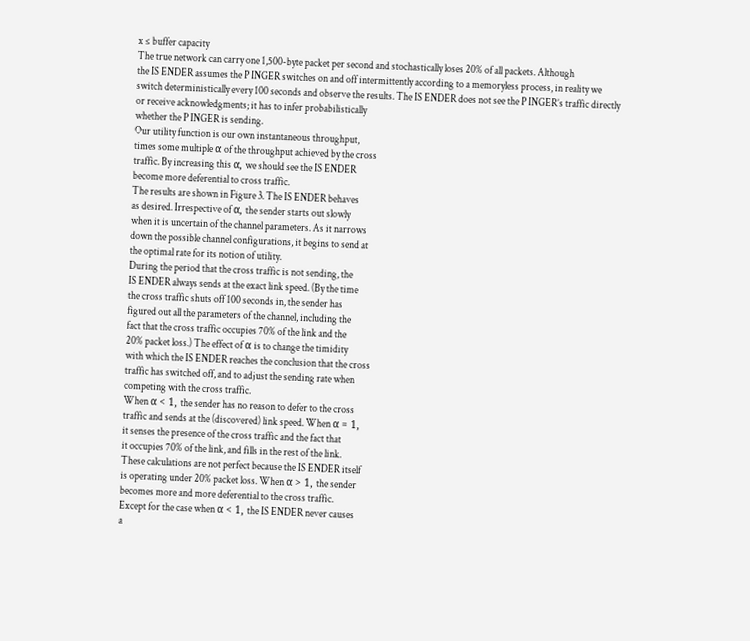x ≤ buffer capacity
The true network can carry one 1,500-byte packet per second and stochastically loses 20% of all packets. Although
the IS ENDER assumes the P INGER switches on and off intermittently according to a memoryless process, in reality we
switch deterministically every 100 seconds and observe the results. The IS ENDER does not see the P INGER’s traffic directly
or receive acknowledgments; it has to infer probabilistically
whether the P INGER is sending.
Our utility function is our own instantaneous throughput,
times some multiple α of the throughput achieved by the cross
traffic. By increasing this α, we should see the IS ENDER
become more deferential to cross traffic.
The results are shown in Figure 3. The IS ENDER behaves
as desired. Irrespective of α, the sender starts out slowly
when it is uncertain of the channel parameters. As it narrows
down the possible channel configurations, it begins to send at
the optimal rate for its notion of utility.
During the period that the cross traffic is not sending, the
IS ENDER always sends at the exact link speed. (By the time
the cross traffic shuts off 100 seconds in, the sender has
figured out all the parameters of the channel, including the
fact that the cross traffic occupies 70% of the link and the
20% packet loss.) The effect of α is to change the timidity
with which the IS ENDER reaches the conclusion that the cross
traffic has switched off, and to adjust the sending rate when
competing with the cross traffic.
When α < 1, the sender has no reason to defer to the cross
traffic and sends at the (discovered) link speed. When α = 1,
it senses the presence of the cross traffic and the fact that
it occupies 70% of the link, and fills in the rest of the link.
These calculations are not perfect because the IS ENDER itself
is operating under 20% packet loss. When α > 1, the sender
becomes more and more deferential to the cross traffic.
Except for the case when α < 1, the IS ENDER never causes
a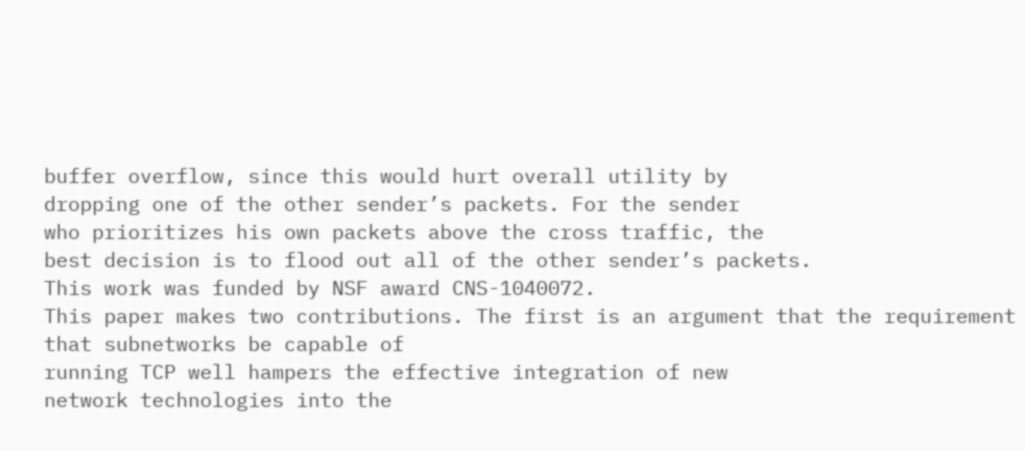buffer overflow, since this would hurt overall utility by
dropping one of the other sender’s packets. For the sender
who prioritizes his own packets above the cross traffic, the
best decision is to flood out all of the other sender’s packets.
This work was funded by NSF award CNS-1040072.
This paper makes two contributions. The first is an argument that the requirement that subnetworks be capable of
running TCP well hampers the effective integration of new
network technologies into the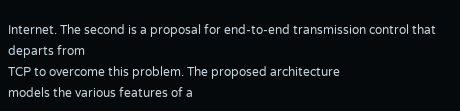Internet. The second is a proposal for end-to-end transmission control that departs from
TCP to overcome this problem. The proposed architecture
models the various features of a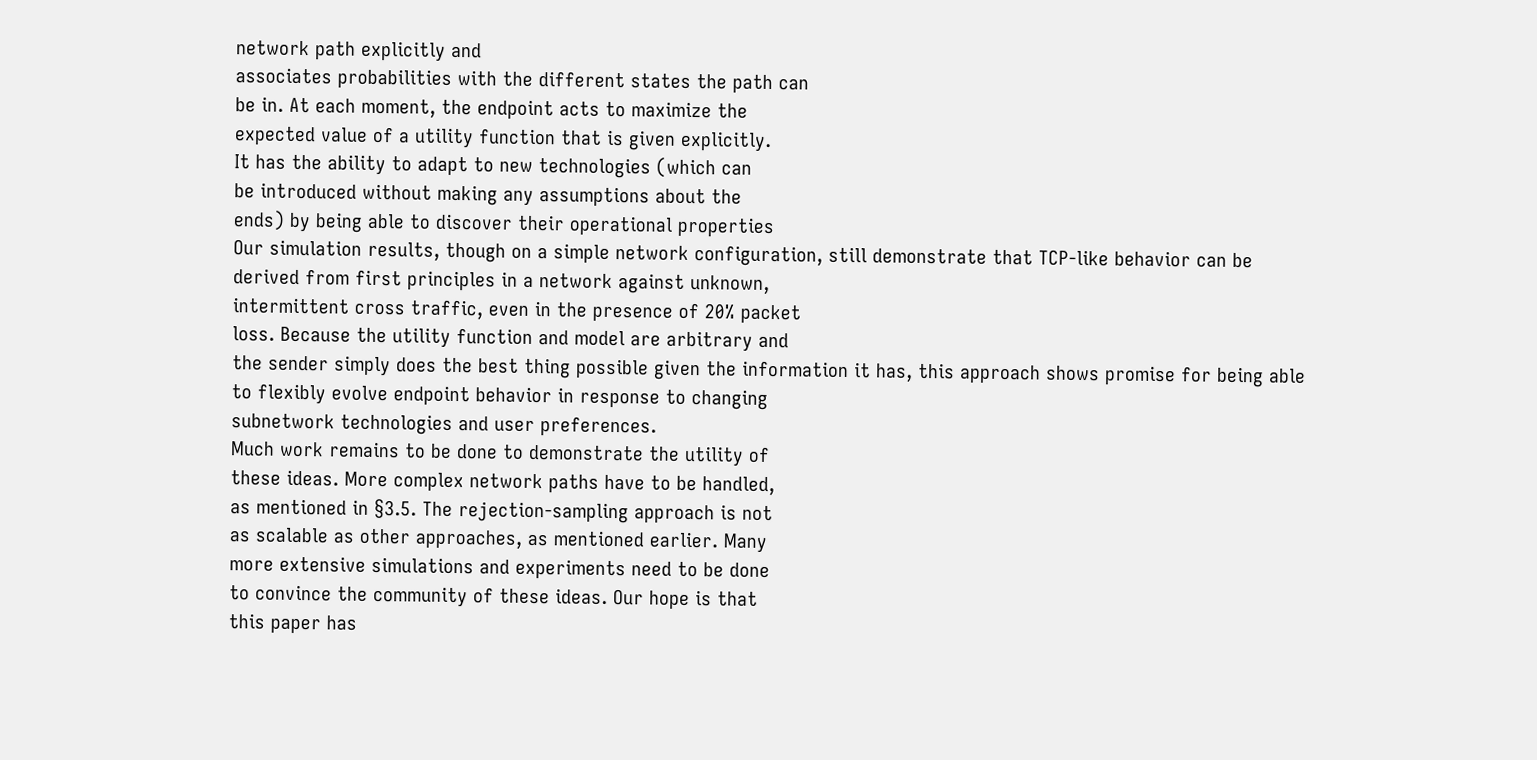network path explicitly and
associates probabilities with the different states the path can
be in. At each moment, the endpoint acts to maximize the
expected value of a utility function that is given explicitly.
It has the ability to adapt to new technologies (which can
be introduced without making any assumptions about the
ends) by being able to discover their operational properties
Our simulation results, though on a simple network configuration, still demonstrate that TCP-like behavior can be
derived from first principles in a network against unknown,
intermittent cross traffic, even in the presence of 20% packet
loss. Because the utility function and model are arbitrary and
the sender simply does the best thing possible given the information it has, this approach shows promise for being able
to flexibly evolve endpoint behavior in response to changing
subnetwork technologies and user preferences.
Much work remains to be done to demonstrate the utility of
these ideas. More complex network paths have to be handled,
as mentioned in §3.5. The rejection-sampling approach is not
as scalable as other approaches, as mentioned earlier. Many
more extensive simulations and experiments need to be done
to convince the community of these ideas. Our hope is that
this paper has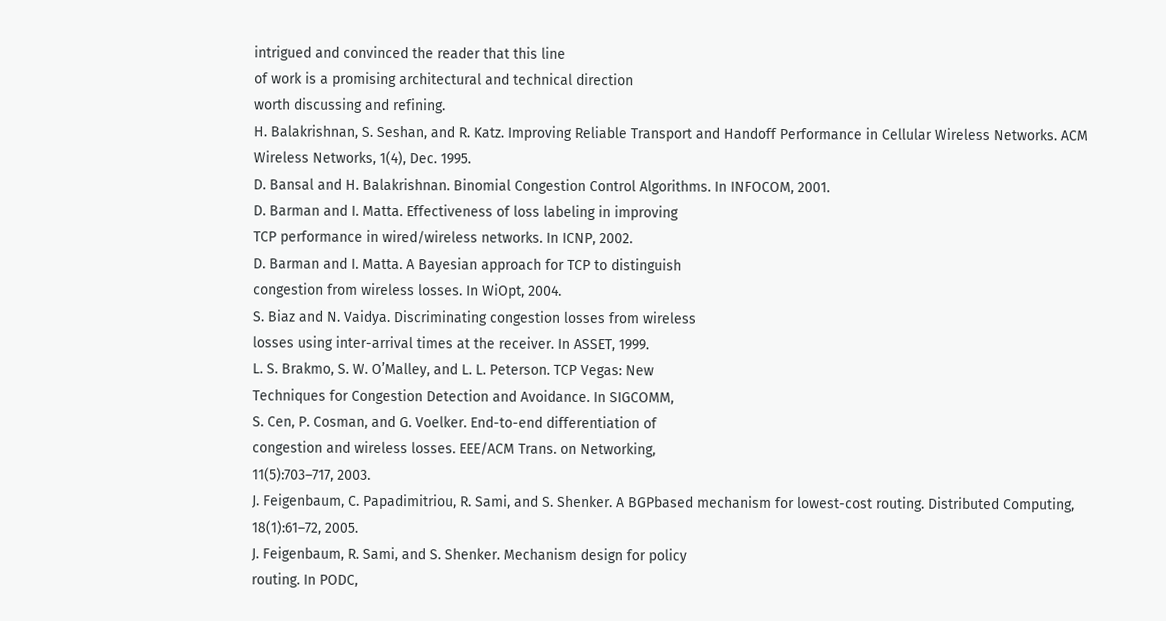intrigued and convinced the reader that this line
of work is a promising architectural and technical direction
worth discussing and refining.
H. Balakrishnan, S. Seshan, and R. Katz. Improving Reliable Transport and Handoff Performance in Cellular Wireless Networks. ACM
Wireless Networks, 1(4), Dec. 1995.
D. Bansal and H. Balakrishnan. Binomial Congestion Control Algorithms. In INFOCOM, 2001.
D. Barman and I. Matta. Effectiveness of loss labeling in improving
TCP performance in wired/wireless networks. In ICNP, 2002.
D. Barman and I. Matta. A Bayesian approach for TCP to distinguish
congestion from wireless losses. In WiOpt, 2004.
S. Biaz and N. Vaidya. Discriminating congestion losses from wireless
losses using inter-arrival times at the receiver. In ASSET, 1999.
L. S. Brakmo, S. W. O’Malley, and L. L. Peterson. TCP Vegas: New
Techniques for Congestion Detection and Avoidance. In SIGCOMM,
S. Cen, P. Cosman, and G. Voelker. End-to-end differentiation of
congestion and wireless losses. EEE/ACM Trans. on Networking,
11(5):703–717, 2003.
J. Feigenbaum, C. Papadimitriou, R. Sami, and S. Shenker. A BGPbased mechanism for lowest-cost routing. Distributed Computing,
18(1):61–72, 2005.
J. Feigenbaum, R. Sami, and S. Shenker. Mechanism design for policy
routing. In PODC,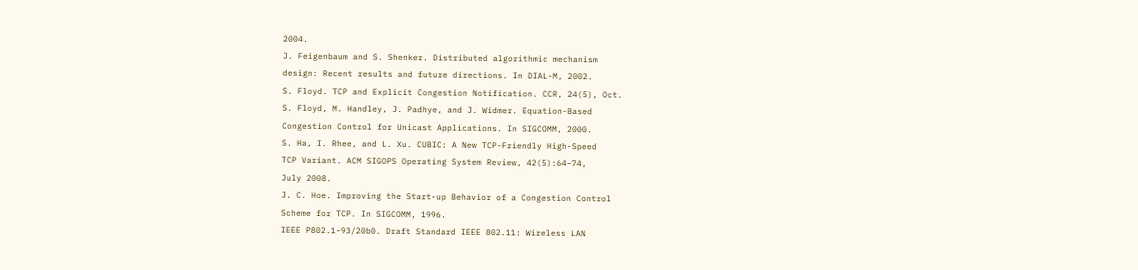2004.
J. Feigenbaum and S. Shenker. Distributed algorithmic mechanism
design: Recent results and future directions. In DIAL-M, 2002.
S. Floyd. TCP and Explicit Congestion Notification. CCR, 24(5), Oct.
S. Floyd, M. Handley, J. Padhye, and J. Widmer. Equation-Based
Congestion Control for Unicast Applications. In SIGCOMM, 2000.
S. Ha, I. Rhee, and L. Xu. CUBIC: A New TCP-Friendly High-Speed
TCP Variant. ACM SIGOPS Operating System Review, 42(5):64–74,
July 2008.
J. C. Hoe. Improving the Start-up Behavior of a Congestion Control
Scheme for TCP. In SIGCOMM, 1996.
IEEE P802.1-93/20b0. Draft Standard IEEE 802.11: Wireless LAN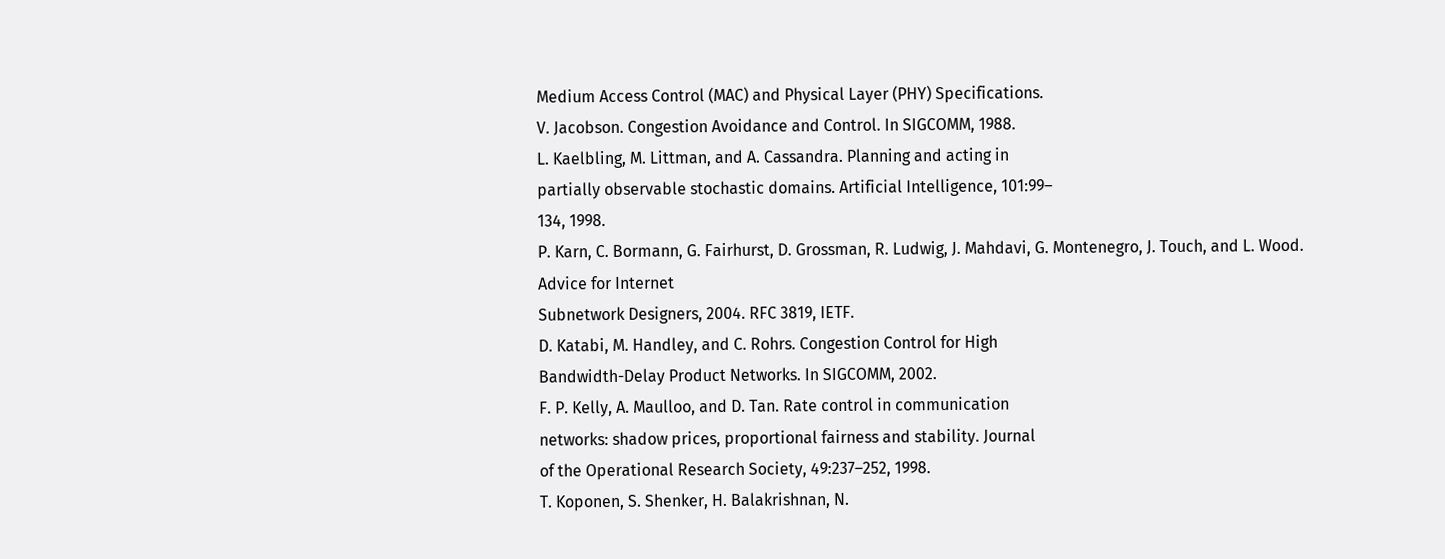Medium Access Control (MAC) and Physical Layer (PHY) Specifications.
V. Jacobson. Congestion Avoidance and Control. In SIGCOMM, 1988.
L. Kaelbling, M. Littman, and A. Cassandra. Planning and acting in
partially observable stochastic domains. Artificial Intelligence, 101:99–
134, 1998.
P. Karn, C. Bormann, G. Fairhurst, D. Grossman, R. Ludwig, J. Mahdavi, G. Montenegro, J. Touch, and L. Wood. Advice for Internet
Subnetwork Designers, 2004. RFC 3819, IETF.
D. Katabi, M. Handley, and C. Rohrs. Congestion Control for High
Bandwidth-Delay Product Networks. In SIGCOMM, 2002.
F. P. Kelly, A. Maulloo, and D. Tan. Rate control in communication
networks: shadow prices, proportional fairness and stability. Journal
of the Operational Research Society, 49:237–252, 1998.
T. Koponen, S. Shenker, H. Balakrishnan, N.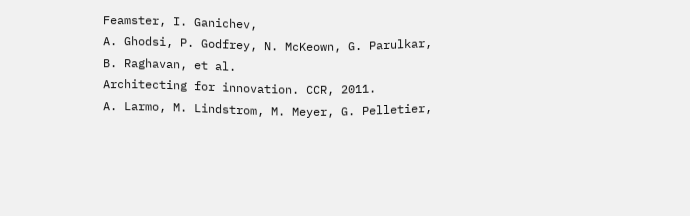Feamster, I. Ganichev,
A. Ghodsi, P. Godfrey, N. McKeown, G. Parulkar, B. Raghavan, et al.
Architecting for innovation. CCR, 2011.
A. Larmo, M. Lindstrom, M. Meyer, G. Pelletier,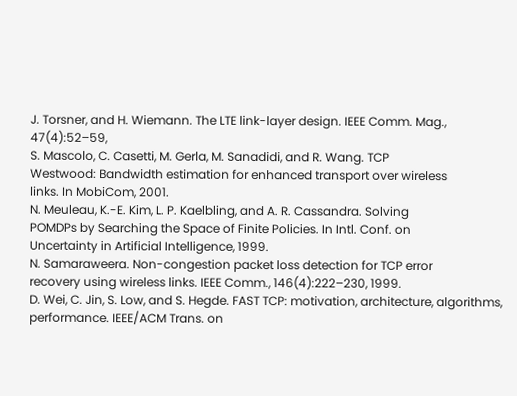J. Torsner, and H. Wiemann. The LTE link-layer design. IEEE Comm. Mag., 47(4):52–59,
S. Mascolo, C. Casetti, M. Gerla, M. Sanadidi, and R. Wang. TCP
Westwood: Bandwidth estimation for enhanced transport over wireless
links. In MobiCom, 2001.
N. Meuleau, K.-E. Kim, L. P. Kaelbling, and A. R. Cassandra. Solving
POMDPs by Searching the Space of Finite Policies. In Intl. Conf. on
Uncertainty in Artificial Intelligence, 1999.
N. Samaraweera. Non-congestion packet loss detection for TCP error
recovery using wireless links. IEEE Comm., 146(4):222–230, 1999.
D. Wei, C. Jin, S. Low, and S. Hegde. FAST TCP: motivation, architecture, algorithms, performance. IEEE/ACM Trans. on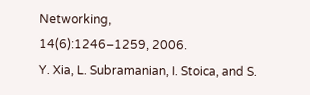Networking,
14(6):1246–1259, 2006.
Y. Xia, L. Subramanian, I. Stoica, and S.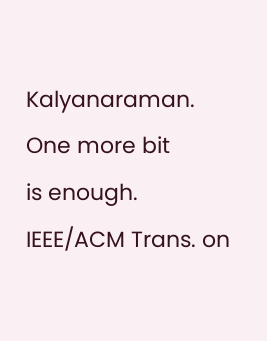Kalyanaraman. One more bit
is enough. IEEE/ACM Trans. on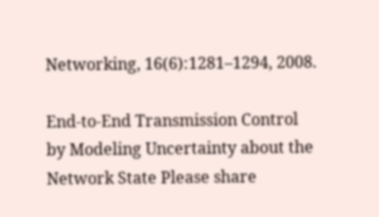Networking, 16(6):1281–1294, 2008.

End-to-End Transmission Control by Modeling Uncertainty about the Network State Please share